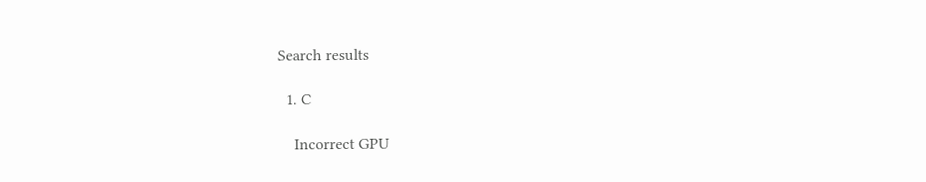Search results

  1. C

    Incorrect GPU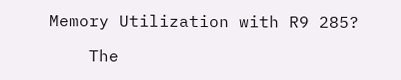Memory Utilization with R9 285?

    The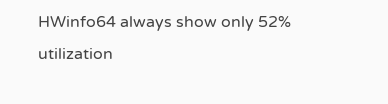HWinfo64 always show only 52% utilization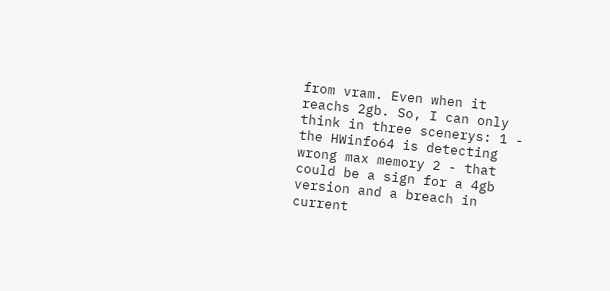from vram. Even when it reachs 2gb. So, I can only think in three scenerys: 1 - the HWinfo64 is detecting wrong max memory 2 - that could be a sign for a 4gb version and a breach in current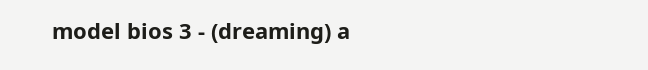model bios 3 - (dreaming) a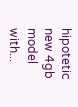hipotetic new 4gb model with...